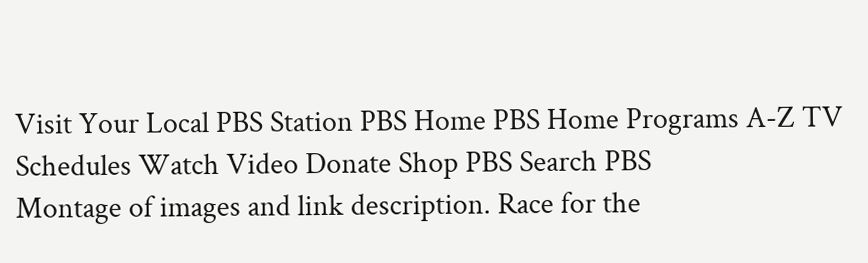Visit Your Local PBS Station PBS Home PBS Home Programs A-Z TV Schedules Watch Video Donate Shop PBS Search PBS
Montage of images and link description. Race for the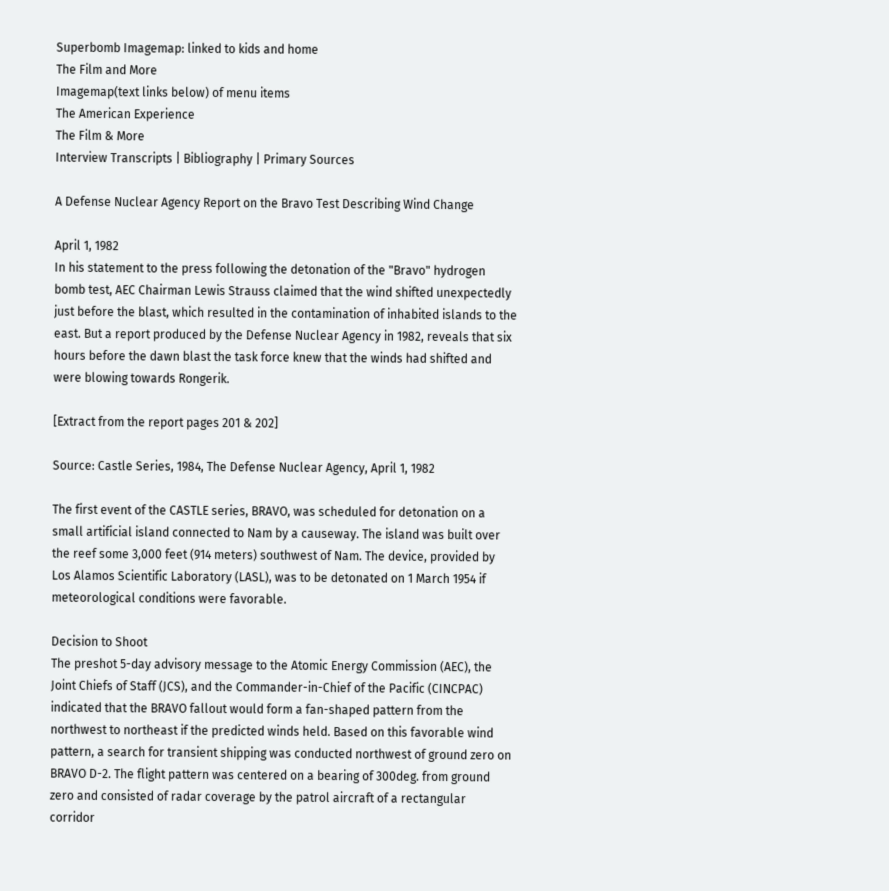Superbomb Imagemap: linked to kids and home
The Film and More
Imagemap(text links below) of menu items
The American Experience
The Film & More
Interview Transcripts | Bibliography | Primary Sources

A Defense Nuclear Agency Report on the Bravo Test Describing Wind Change

April 1, 1982
In his statement to the press following the detonation of the "Bravo" hydrogen bomb test, AEC Chairman Lewis Strauss claimed that the wind shifted unexpectedly just before the blast, which resulted in the contamination of inhabited islands to the east. But a report produced by the Defense Nuclear Agency in 1982, reveals that six hours before the dawn blast the task force knew that the winds had shifted and were blowing towards Rongerik.

[Extract from the report pages 201 & 202]

Source: Castle Series, 1984, The Defense Nuclear Agency, April 1, 1982

The first event of the CASTLE series, BRAVO, was scheduled for detonation on a small artificial island connected to Nam by a causeway. The island was built over the reef some 3,000 feet (914 meters) southwest of Nam. The device, provided by Los Alamos Scientific Laboratory (LASL), was to be detonated on 1 March 1954 if meteorological conditions were favorable.

Decision to Shoot
The preshot 5-day advisory message to the Atomic Energy Commission (AEC), the Joint Chiefs of Staff (JCS), and the Commander-in-Chief of the Pacific (CINCPAC) indicated that the BRAVO fallout would form a fan-shaped pattern from the northwest to northeast if the predicted winds held. Based on this favorable wind pattern, a search for transient shipping was conducted northwest of ground zero on BRAVO D-2. The flight pattern was centered on a bearing of 300deg. from ground zero and consisted of radar coverage by the patrol aircraft of a rectangular corridor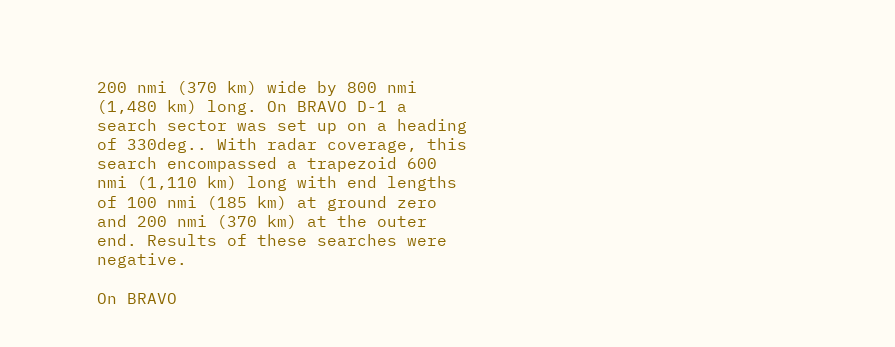200 nmi (370 km) wide by 800 nmi (1,480 km) long. On BRAVO D-1 a search sector was set up on a heading of 330deg.. With radar coverage, this search encompassed a trapezoid 600 nmi (1,110 km) long with end lengths of 100 nmi (185 km) at ground zero and 200 nmi (370 km) at the outer end. Results of these searches were negative.

On BRAVO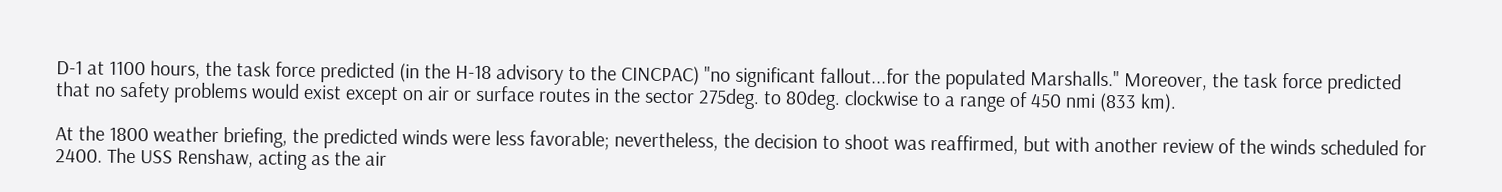D-1 at 1100 hours, the task force predicted (in the H-18 advisory to the CINCPAC) "no significant fallout...for the populated Marshalls." Moreover, the task force predicted that no safety problems would exist except on air or surface routes in the sector 275deg. to 80deg. clockwise to a range of 450 nmi (833 km).

At the 1800 weather briefing, the predicted winds were less favorable; nevertheless, the decision to shoot was reaffirmed, but with another review of the winds scheduled for 2400. The USS Renshaw, acting as the air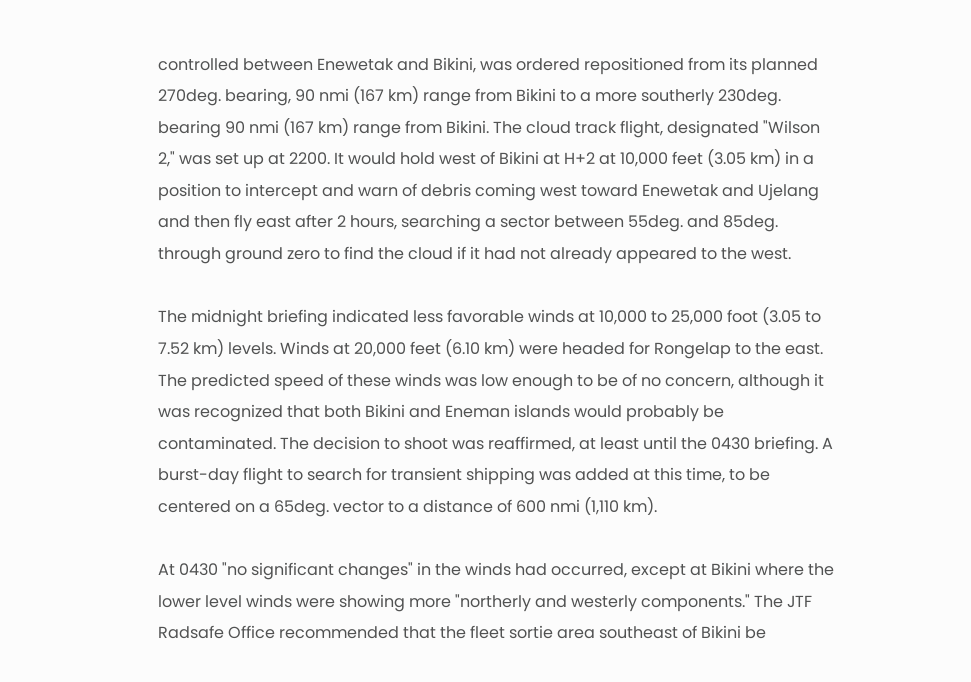controlled between Enewetak and Bikini, was ordered repositioned from its planned 270deg. bearing, 90 nmi (167 km) range from Bikini to a more southerly 230deg. bearing 90 nmi (167 km) range from Bikini. The cloud track flight, designated "Wilson 2," was set up at 2200. It would hold west of Bikini at H+2 at 10,000 feet (3.05 km) in a position to intercept and warn of debris coming west toward Enewetak and Ujelang and then fly east after 2 hours, searching a sector between 55deg. and 85deg. through ground zero to find the cloud if it had not already appeared to the west.

The midnight briefing indicated less favorable winds at 10,000 to 25,000 foot (3.05 to 7.52 km) levels. Winds at 20,000 feet (6.10 km) were headed for Rongelap to the east. The predicted speed of these winds was low enough to be of no concern, although it was recognized that both Bikini and Eneman islands would probably be contaminated. The decision to shoot was reaffirmed, at least until the 0430 briefing. A burst-day flight to search for transient shipping was added at this time, to be centered on a 65deg. vector to a distance of 600 nmi (1,110 km).

At 0430 "no significant changes" in the winds had occurred, except at Bikini where the lower level winds were showing more "northerly and westerly components." The JTF Radsafe Office recommended that the fleet sortie area southeast of Bikini be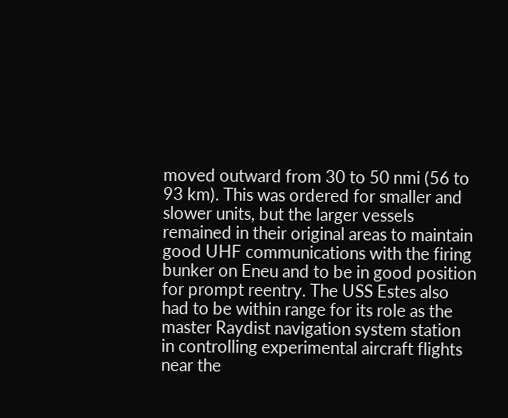moved outward from 30 to 50 nmi (56 to 93 km). This was ordered for smaller and slower units, but the larger vessels remained in their original areas to maintain good UHF communications with the firing bunker on Eneu and to be in good position for prompt reentry. The USS Estes also had to be within range for its role as the master Raydist navigation system station in controlling experimental aircraft flights near the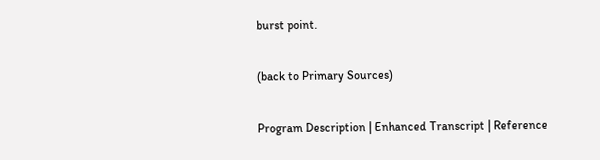burst point.

(back to Primary Sources)

Program Description | Enhanced Transcript | Reference